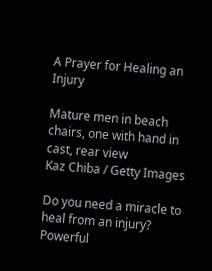A Prayer for Healing an Injury

Mature men in beach chairs, one with hand in cast, rear view
Kaz Chiba / Getty Images

Do you need a miracle to heal from an injury? Powerful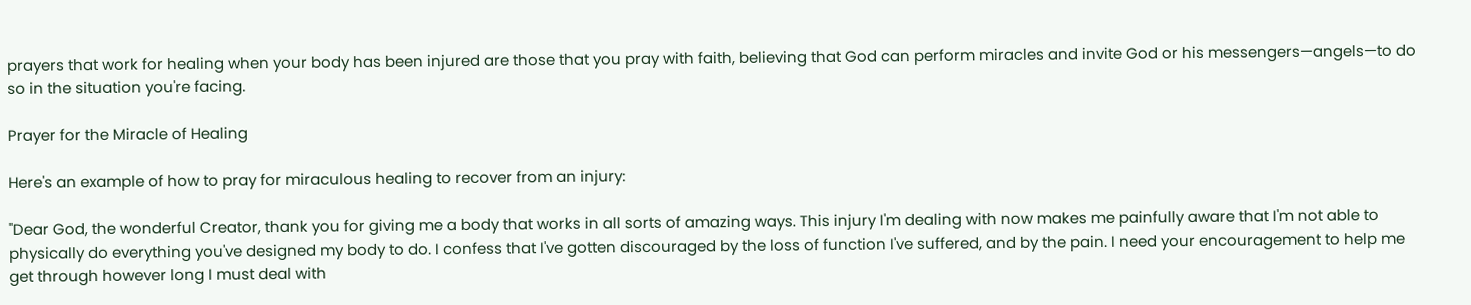prayers that work for healing when your body has been injured are those that you pray with faith, believing that God can perform miracles and invite God or his messengers—angels—to do so in the situation you're facing.

Prayer for the Miracle of Healing

Here's an example of how to pray for miraculous healing to recover from an injury:

"Dear God, the wonderful Creator, thank you for giving me a body that works in all sorts of amazing ways. This injury I'm dealing with now makes me painfully aware that I'm not able to physically do everything you've designed my body to do. I confess that I've gotten discouraged by the loss of function I've suffered, and by the pain. I need your encouragement to help me get through however long I must deal with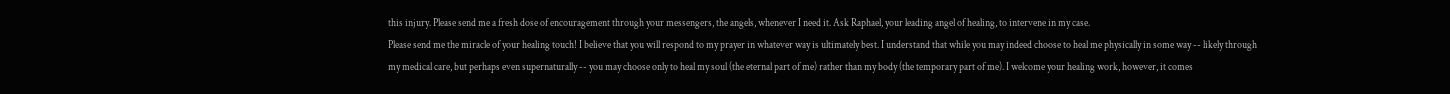this injury. Please send me a fresh dose of encouragement through your messengers, the angels, whenever I need it. Ask Raphael, your leading angel of healing, to intervene in my case.
Please send me the miracle of your healing touch! I believe that you will respond to my prayer in whatever way is ultimately best. I understand that while you may indeed choose to heal me physically in some way -- likely through my medical care, but perhaps even supernaturally -- you may choose only to heal my soul (the eternal part of me) rather than my body (the temporary part of me). I welcome your healing work, however, it comes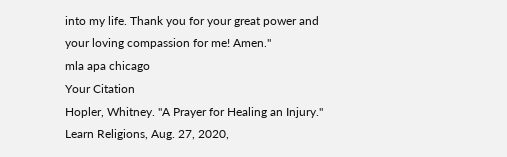into my life. Thank you for your great power and your loving compassion for me! Amen."
mla apa chicago
Your Citation
Hopler, Whitney. "A Prayer for Healing an Injury." Learn Religions, Aug. 27, 2020,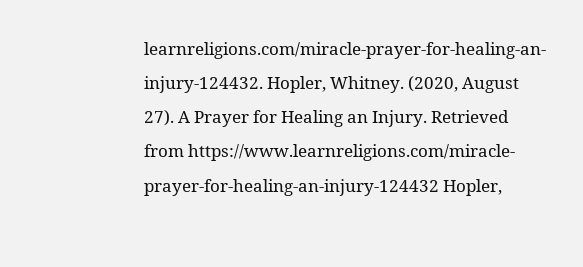learnreligions.com/miracle-prayer-for-healing-an-injury-124432. Hopler, Whitney. (2020, August 27). A Prayer for Healing an Injury. Retrieved from https://www.learnreligions.com/miracle-prayer-for-healing-an-injury-124432 Hopler,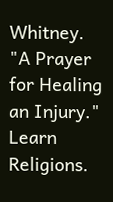Whitney. "A Prayer for Healing an Injury." Learn Religions.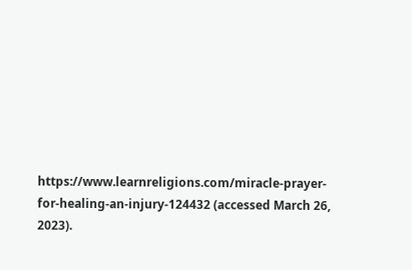https://www.learnreligions.com/miracle-prayer-for-healing-an-injury-124432 (accessed March 26, 2023).